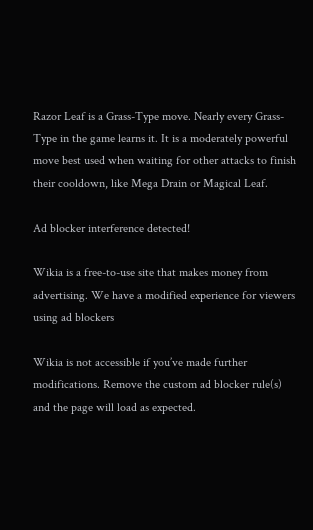Razor Leaf is a Grass-Type move. Nearly every Grass-Type in the game learns it. It is a moderately powerful move best used when waiting for other attacks to finish their cooldown, like Mega Drain or Magical Leaf.

Ad blocker interference detected!

Wikia is a free-to-use site that makes money from advertising. We have a modified experience for viewers using ad blockers

Wikia is not accessible if you’ve made further modifications. Remove the custom ad blocker rule(s) and the page will load as expected.